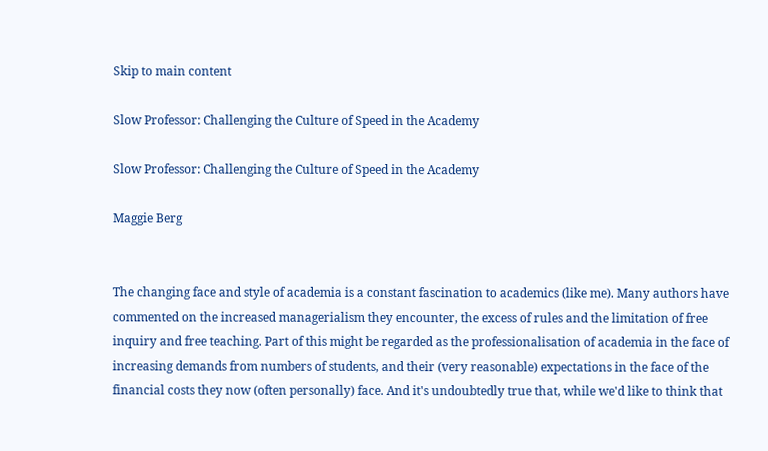Skip to main content

Slow Professor: Challenging the Culture of Speed in the Academy

Slow Professor: Challenging the Culture of Speed in the Academy

Maggie Berg


The changing face and style of academia is a constant fascination to academics (like me). Many authors have commented on the increased managerialism they encounter, the excess of rules and the limitation of free inquiry and free teaching. Part of this might be regarded as the professionalisation of academia in the face of increasing demands from numbers of students, and their (very reasonable) expectations in the face of the financial costs they now (often personally) face. And it's undoubtedly true that, while we'd like to think that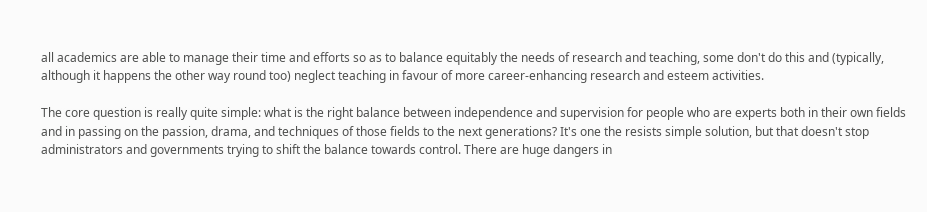all academics are able to manage their time and efforts so as to balance equitably the needs of research and teaching, some don't do this and (typically, although it happens the other way round too) neglect teaching in favour of more career-enhancing research and esteem activities.

The core question is really quite simple: what is the right balance between independence and supervision for people who are experts both in their own fields and in passing on the passion, drama, and techniques of those fields to the next generations? It's one the resists simple solution, but that doesn't stop administrators and governments trying to shift the balance towards control. There are huge dangers in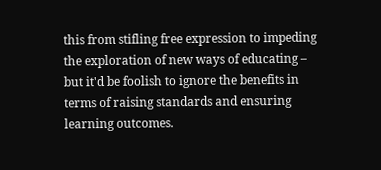this from stifling free expression to impeding the exploration of new ways of educating – but it'd be foolish to ignore the benefits in terms of raising standards and ensuring learning outcomes.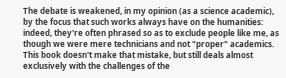The debate is weakened, in my opinion (as a science academic), by the focus that such works always have on the humanities: indeed, they're often phrased so as to exclude people like me, as though we were mere technicians and not "proper" academics. This book doesn't make that mistake, but still deals almost exclusively with the challenges of the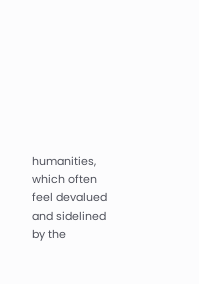humanities, which often feel devalued and sidelined by the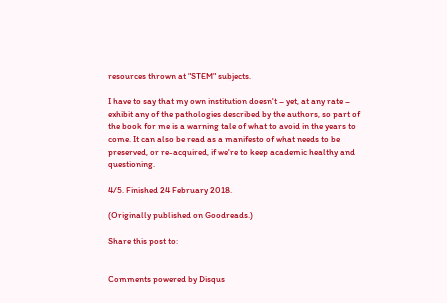resources thrown at "STEM" subjects.

I have to say that my own institution doesn't – yet, at any rate – exhibit any of the pathologies described by the authors, so part of the book for me is a warning tale of what to avoid in the years to come. It can also be read as a manifesto of what needs to be preserved, or re-acquired, if we're to keep academic healthy and questioning.

4/5. Finished 24 February 2018.

(Originally published on Goodreads.)

Share this post to:


Comments powered by Disqus